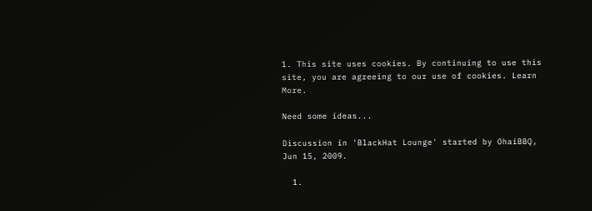1. This site uses cookies. By continuing to use this site, you are agreeing to our use of cookies. Learn More.

Need some ideas...

Discussion in 'BlackHat Lounge' started by OhaiBBQ, Jun 15, 2009.

  1.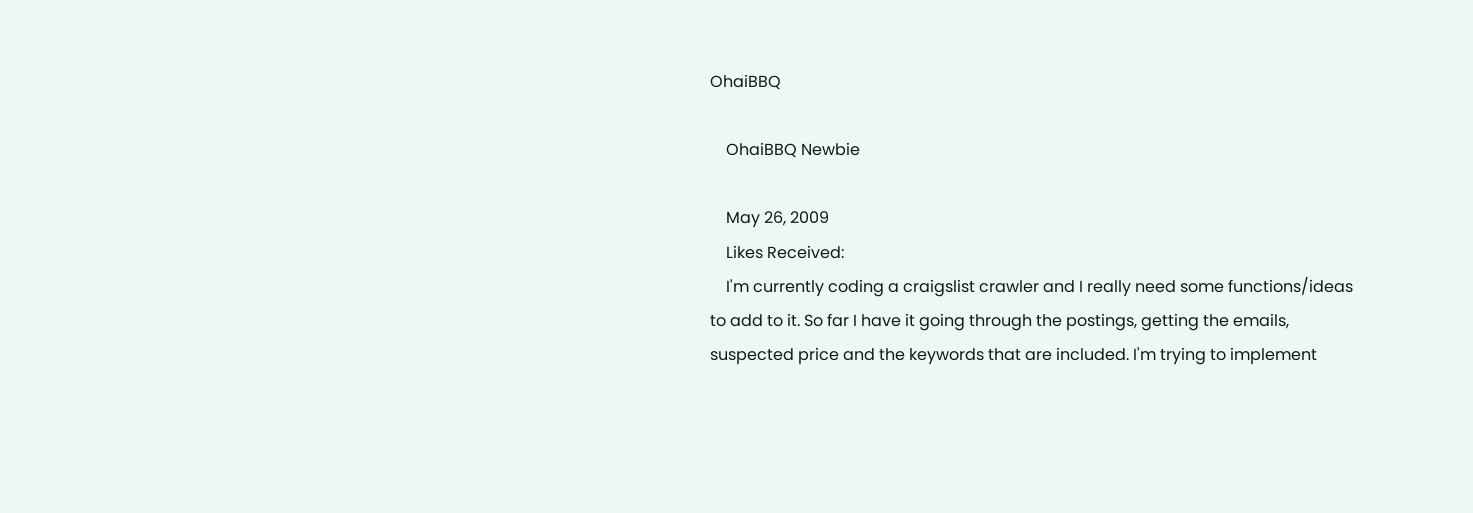OhaiBBQ

    OhaiBBQ Newbie

    May 26, 2009
    Likes Received:
    I'm currently coding a craigslist crawler and I really need some functions/ideas to add to it. So far I have it going through the postings, getting the emails, suspected price and the keywords that are included. I'm trying to implement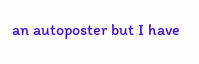an autoposter but I have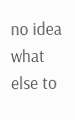no idea what else to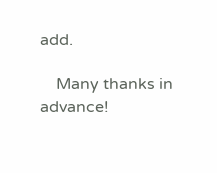add.

    Many thanks in advance!